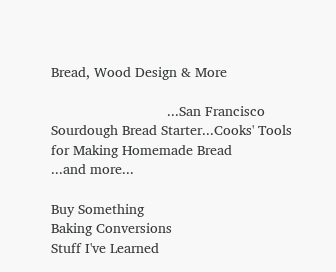Bread, Wood Design & More

                             ...San Francisco Sourdough Bread Starter...Cooks' Tools for Making Homemade Bread
...and more...

Buy Something
Baking Conversions
Stuff I've Learned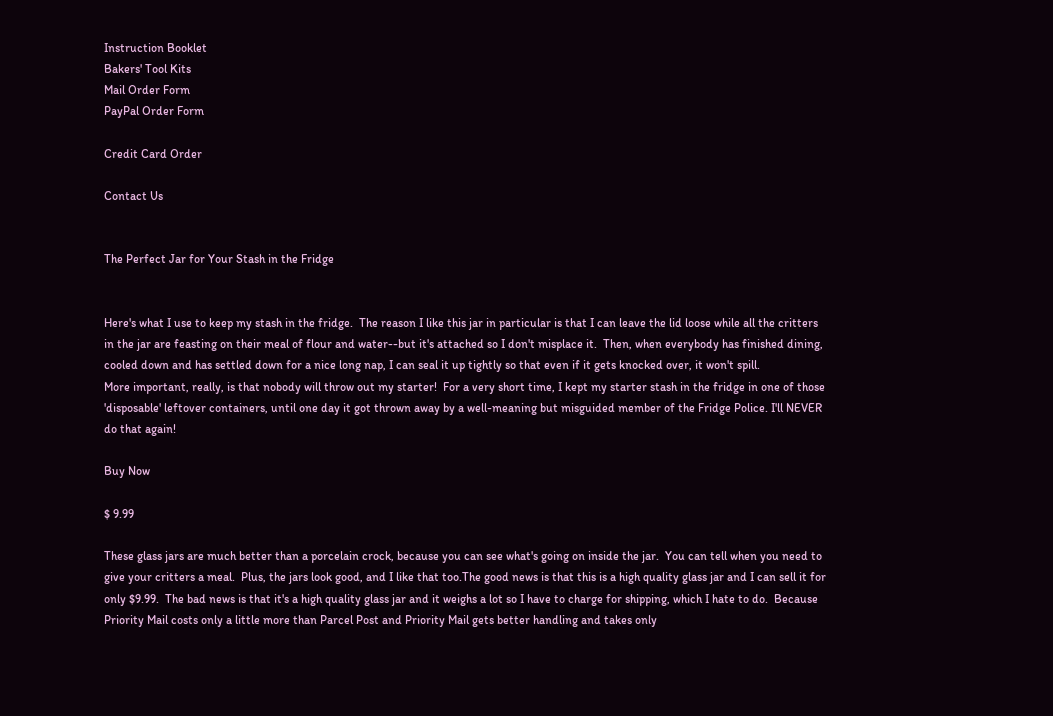Instruction Booklet
Bakers' Tool Kits
Mail Order Form
PayPal Order Form

Credit Card Order

Contact Us


The Perfect Jar for Your Stash in the Fridge


Here's what I use to keep my stash in the fridge.  The reason I like this jar in particular is that I can leave the lid loose while all the critters in the jar are feasting on their meal of flour and water--but it's attached so I don't misplace it.  Then, when everybody has finished dining, cooled down and has settled down for a nice long nap, I can seal it up tightly so that even if it gets knocked over, it won't spill.
More important, really, is that nobody will throw out my starter!  For a very short time, I kept my starter stash in the fridge in one of those 'disposable' leftover containers, until one day it got thrown away by a well-meaning but misguided member of the Fridge Police. I'll NEVER do that again!

Buy Now

$ 9.99

These glass jars are much better than a porcelain crock, because you can see what's going on inside the jar.  You can tell when you need to give your critters a meal.  Plus, the jars look good, and I like that too.The good news is that this is a high quality glass jar and I can sell it for only $9.99.  The bad news is that it's a high quality glass jar and it weighs a lot so I have to charge for shipping, which I hate to do.  Because Priority Mail costs only a little more than Parcel Post and Priority Mail gets better handling and takes only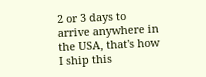2 or 3 days to arrive anywhere in the USA, that's how I ship this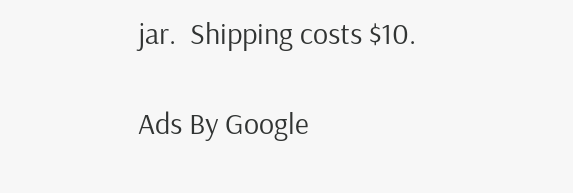jar.  Shipping costs $10.

Ads By Google